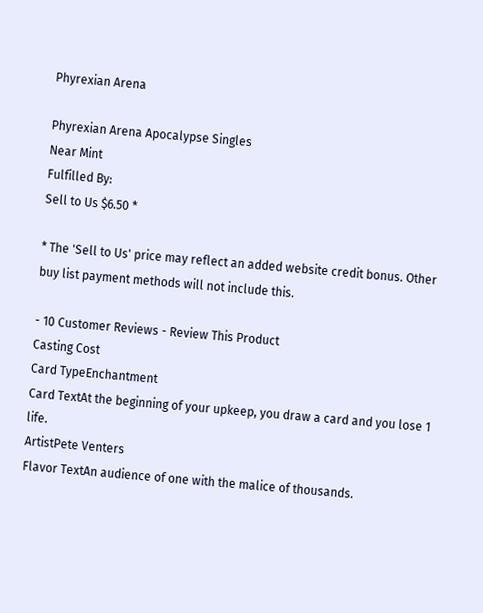Phyrexian Arena

Phyrexian Arena Apocalypse Singles
Near Mint
Fulfilled By:
Sell to Us $6.50 *

* The 'Sell to Us' price may reflect an added website credit bonus. Other buy list payment methods will not include this.

- 10 Customer Reviews - Review This Product
Casting Cost
Card TypeEnchantment
Card TextAt the beginning of your upkeep, you draw a card and you lose 1 life.
ArtistPete Venters
Flavor TextAn audience of one with the malice of thousands.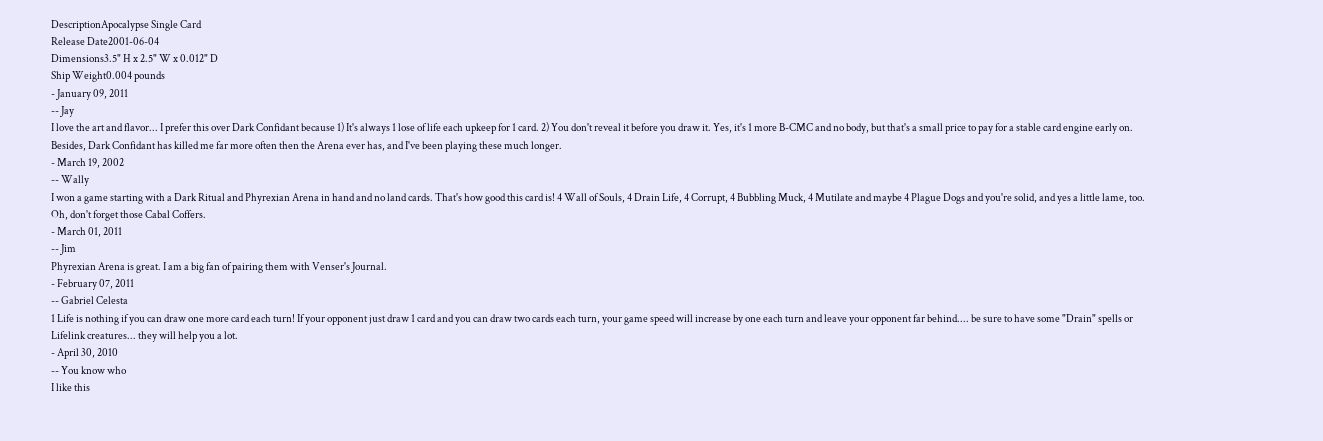DescriptionApocalypse Single Card
Release Date2001-06-04
Dimensions3.5" H x 2.5" W x 0.012" D
Ship Weight0.004 pounds
- January 09, 2011
-- Jay
I love the art and flavor... I prefer this over Dark Confidant because 1) It's always 1 lose of life each upkeep for 1 card. 2) You don't reveal it before you draw it. Yes, it's 1 more B-CMC and no body, but that's a small price to pay for a stable card engine early on. Besides, Dark Confidant has killed me far more often then the Arena ever has, and I've been playing these much longer.
- March 19, 2002
-- Wally
I won a game starting with a Dark Ritual and Phyrexian Arena in hand and no land cards. That's how good this card is! 4 Wall of Souls, 4 Drain Life, 4 Corrupt, 4 Bubbling Muck, 4 Mutilate and maybe 4 Plague Dogs and you're solid, and yes a little lame, too. Oh, don't forget those Cabal Coffers.
- March 01, 2011
-- Jim
Phyrexian Arena is great. I am a big fan of pairing them with Venser's Journal.
- February 07, 2011
-- Gabriel Celesta
1 Life is nothing if you can draw one more card each turn! If your opponent just draw 1 card and you can draw two cards each turn, your game speed will increase by one each turn and leave your opponent far behind.... be sure to have some "Drain" spells or Lifelink creatures... they will help you a lot.
- April 30, 2010
-- You know who
I like this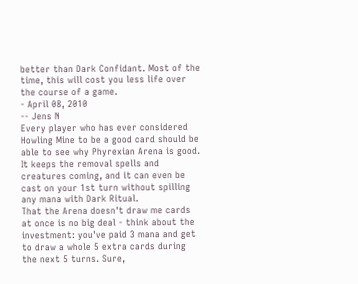better than Dark Confidant. Most of the time, this will cost you less life over the course of a game.
- April 08, 2010
-- Jens N
Every player who has ever considered Howling Mine to be a good card should be able to see why Phyrexian Arena is good. It keeps the removal spells and creatures coming, and it can even be cast on your 1st turn without spilling any mana with Dark Ritual.
That the Arena doesn't draw me cards at once is no big deal - think about the investment: you've paid 3 mana and get to draw a whole 5 extra cards during the next 5 turns. Sure,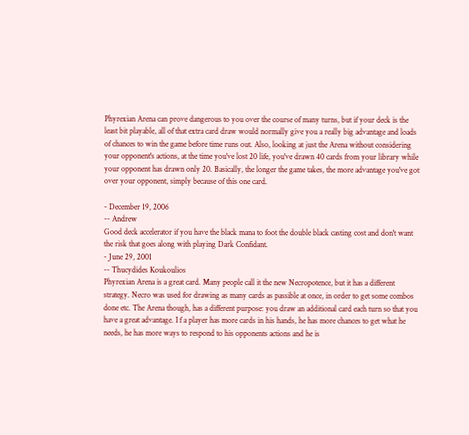Phyrexian Arena can prove dangerous to you over the course of many turns, but if your deck is the least bit playable, all of that extra card draw would normally give you a really big advantage and loads of chances to win the game before time runs out. Also, looking at just the Arena without considering your opponent's actions, at the time you've lost 20 life, you've drawn 40 cards from your library while your opponent has drawn only 20. Basically, the longer the game takes, the more advantage you've got over your opponent, simply because of this one card.

- December 19, 2006
-- Andrew
Good deck accelerator if you have the black mana to foot the double black casting cost and don't want the risk that goes along with playing Dark Confidant.
- June 29, 2001
-- Thucydides Koukoulios
Phyrexian Arena is a great card. Many people call it the new Necropotence, but it has a different strategy. Necro was used for drawing as many cards as passible at once, in order to get some combos done etc. The Arena though, has a different purpose: you draw an additional card each turn so that you have a great advantage. I f a player has more cards in his hands, he has more chances to get what he needs, he has more ways to respond to his opponents actions and he is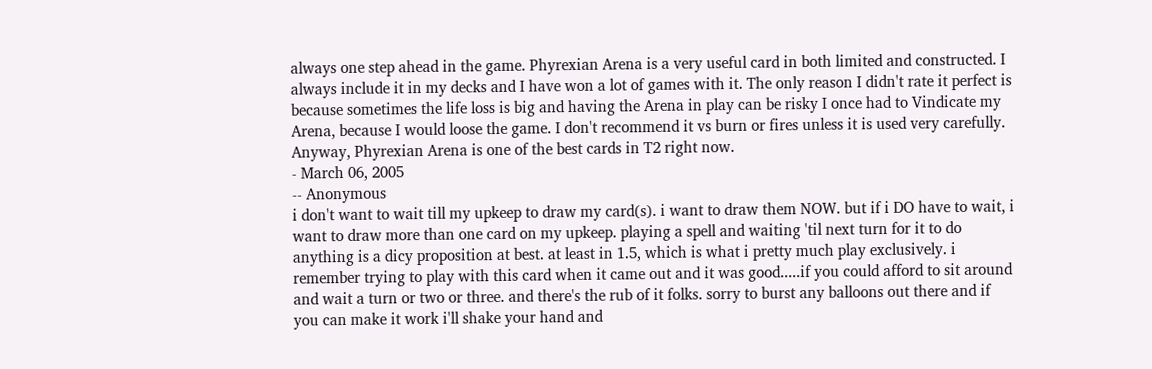always one step ahead in the game. Phyrexian Arena is a very useful card in both limited and constructed. I always include it in my decks and I have won a lot of games with it. The only reason I didn't rate it perfect is because sometimes the life loss is big and having the Arena in play can be risky I once had to Vindicate my Arena, because I would loose the game. I don't recommend it vs burn or fires unless it is used very carefully. Anyway, Phyrexian Arena is one of the best cards in T2 right now.
- March 06, 2005
-- Anonymous
i don't want to wait till my upkeep to draw my card(s). i want to draw them NOW. but if i DO have to wait, i want to draw more than one card on my upkeep. playing a spell and waiting 'til next turn for it to do anything is a dicy proposition at best. at least in 1.5, which is what i pretty much play exclusively. i remember trying to play with this card when it came out and it was good.....if you could afford to sit around and wait a turn or two or three. and there's the rub of it folks. sorry to burst any balloons out there and if you can make it work i'll shake your hand and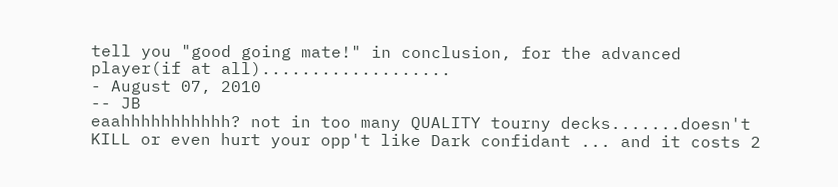tell you "good going mate!" in conclusion, for the advanced player(if at all)...................
- August 07, 2010
-- JB
eaahhhhhhhhhhh? not in too many QUALITY tourny decks.......doesn't KILL or even hurt your opp't like Dark confidant ... and it costs 2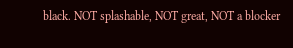black. NOT splashable, NOT great, NOT a blocker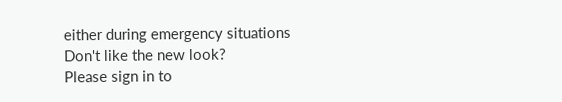either during emergency situations
Don't like the new look?
Please sign in to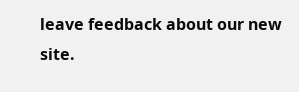leave feedback about our new site.